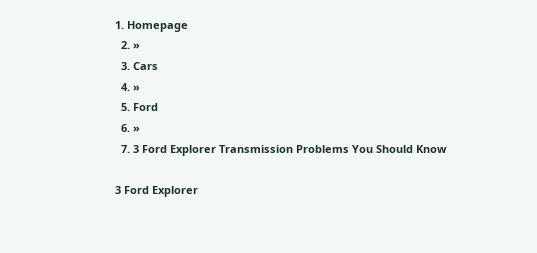1. Homepage
  2. »
  3. Cars
  4. »
  5. Ford
  6. »
  7. 3 Ford Explorer Transmission Problems You Should Know

3 Ford Explorer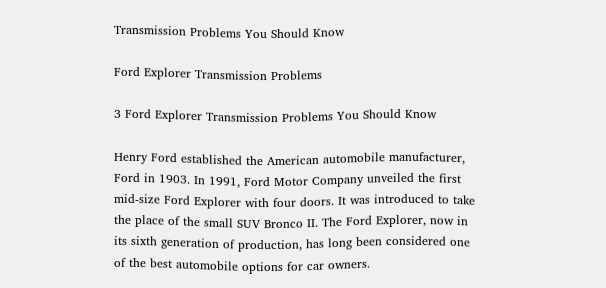Transmission Problems You Should Know

Ford Explorer Transmission Problems

3 Ford Explorer Transmission Problems You Should Know

Henry Ford established the American automobile manufacturer, Ford in 1903. In 1991, Ford Motor Company unveiled the first mid-size Ford Explorer with four doors. It was introduced to take the place of the small SUV Bronco II. The Ford Explorer, now in its sixth generation of production, has long been considered one of the best automobile options for car owners.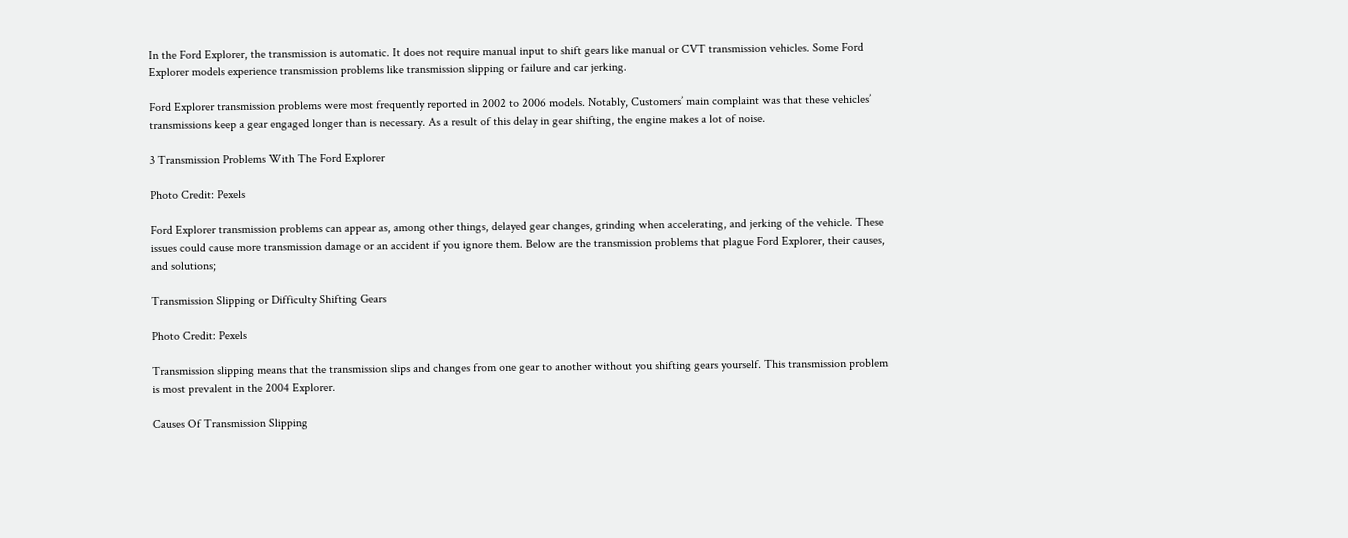In the Ford Explorer, the transmission is automatic. It does not require manual input to shift gears like manual or CVT transmission vehicles. Some Ford Explorer models experience transmission problems like transmission slipping or failure and car jerking.

Ford Explorer transmission problems were most frequently reported in 2002 to 2006 models. Notably, Customers’ main complaint was that these vehicles’ transmissions keep a gear engaged longer than is necessary. As a result of this delay in gear shifting, the engine makes a lot of noise.

3 Transmission Problems With The Ford Explorer

Photo Credit: Pexels

Ford Explorer transmission problems can appear as, among other things, delayed gear changes, grinding when accelerating, and jerking of the vehicle. These issues could cause more transmission damage or an accident if you ignore them. Below are the transmission problems that plague Ford Explorer, their causes, and solutions;

Transmission Slipping or Difficulty Shifting Gears

Photo Credit: Pexels

Transmission slipping means that the transmission slips and changes from one gear to another without you shifting gears yourself. This transmission problem is most prevalent in the 2004 Explorer.

Causes Of Transmission Slipping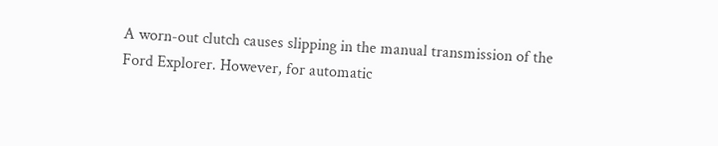A worn-out clutch causes slipping in the manual transmission of the Ford Explorer. However, for automatic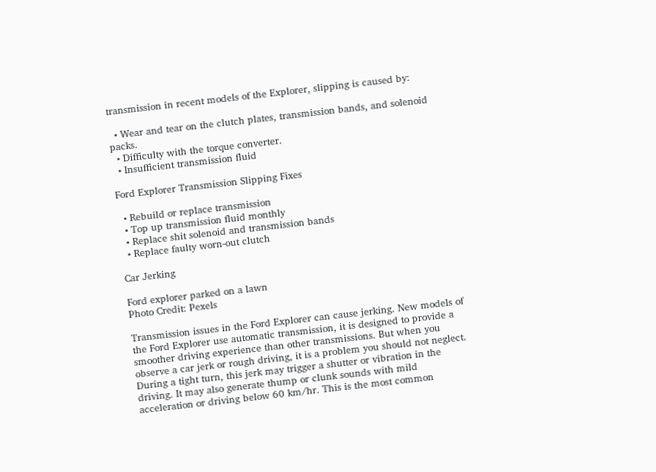transmission in recent models of the Explorer, slipping is caused by:

  • Wear and tear on the clutch plates, transmission bands, and solenoid packs.
  • Difficulty with the torque converter.
  • Insufficient transmission fluid

Ford Explorer Transmission Slipping Fixes

  • Rebuild or replace transmission
  • Top up transmission fluid monthly
  • Replace shit solenoid and transmission bands
  • Replace faulty worn-out clutch

Car Jerking

Ford explorer parked on a lawn
Photo Credit: Pexels

Transmission issues in the Ford Explorer can cause jerking. New models of the Ford Explorer use automatic transmission, it is designed to provide a smoother driving experience than other transmissions. But when you observe a car jerk or rough driving, it is a problem you should not neglect. During a tight turn, this jerk may trigger a shutter or vibration in the driving. It may also generate thump or clunk sounds with mild acceleration or driving below 60 km/hr. This is the most common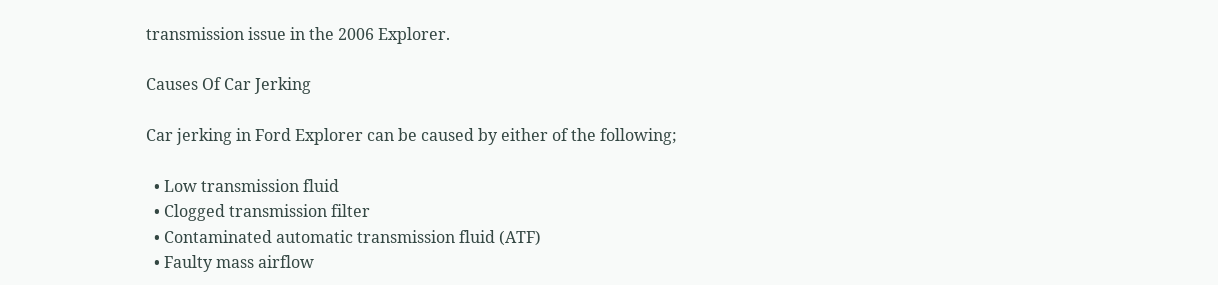transmission issue in the 2006 Explorer.

Causes Of Car Jerking

Car jerking in Ford Explorer can be caused by either of the following;

  • Low transmission fluid
  • Clogged transmission filter
  • Contaminated automatic transmission fluid (ATF)
  • Faulty mass airflow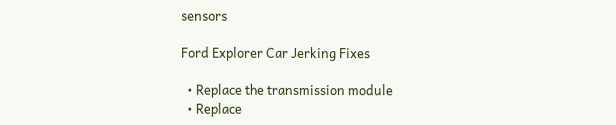sensors

Ford Explorer Car Jerking Fixes

  • Replace the transmission module
  • Replace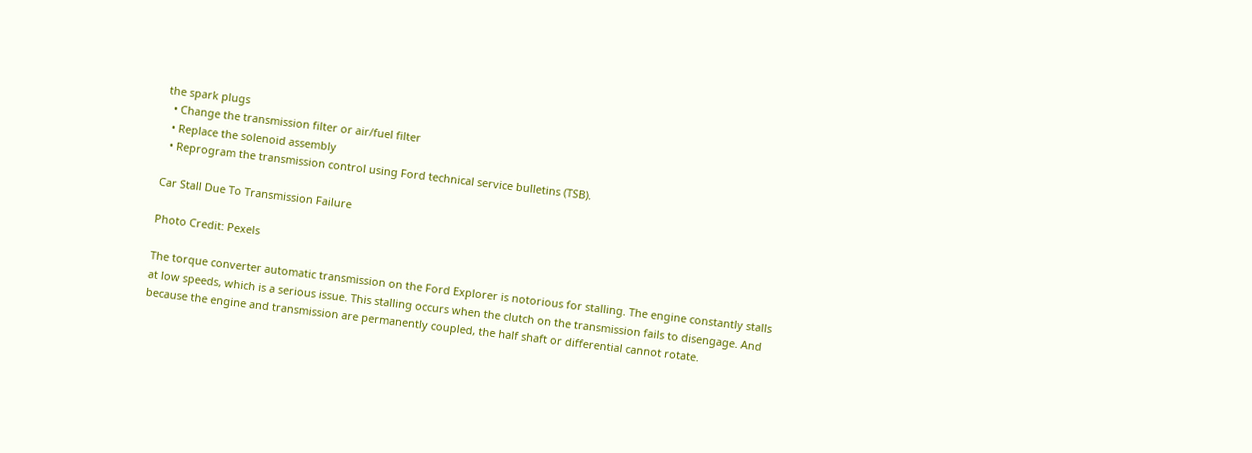the spark plugs
  • Change the transmission filter or air/fuel filter
  • Replace the solenoid assembly
  • Reprogram the transmission control using Ford technical service bulletins (TSB).

Car Stall Due To Transmission Failure

Photo Credit: Pexels

The torque converter automatic transmission on the Ford Explorer is notorious for stalling. The engine constantly stalls at low speeds, which is a serious issue. This stalling occurs when the clutch on the transmission fails to disengage. And because the engine and transmission are permanently coupled, the half shaft or differential cannot rotate.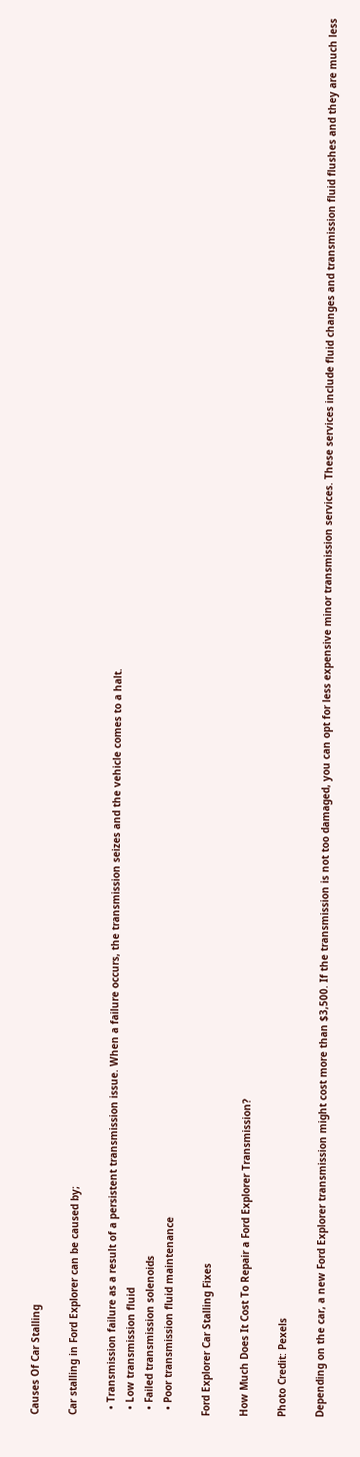Causes Of Car Stalling

Car stalling in Ford Explorer can be caused by;

  • Transmission failure as a result of a persistent transmission issue. When a failure occurs, the transmission seizes and the vehicle comes to a halt.
  • Low transmission fluid
  • Failed transmission solenoids
  • Poor transmission fluid maintenance

Ford Explorer Car Stalling Fixes

How Much Does It Cost To Repair a Ford Explorer Transmission?

Photo Credit: Pexels

Depending on the car, a new Ford Explorer transmission might cost more than $3,500. If the transmission is not too damaged, you can opt for less expensive minor transmission services. These services include fluid changes and transmission fluid flushes and they are much less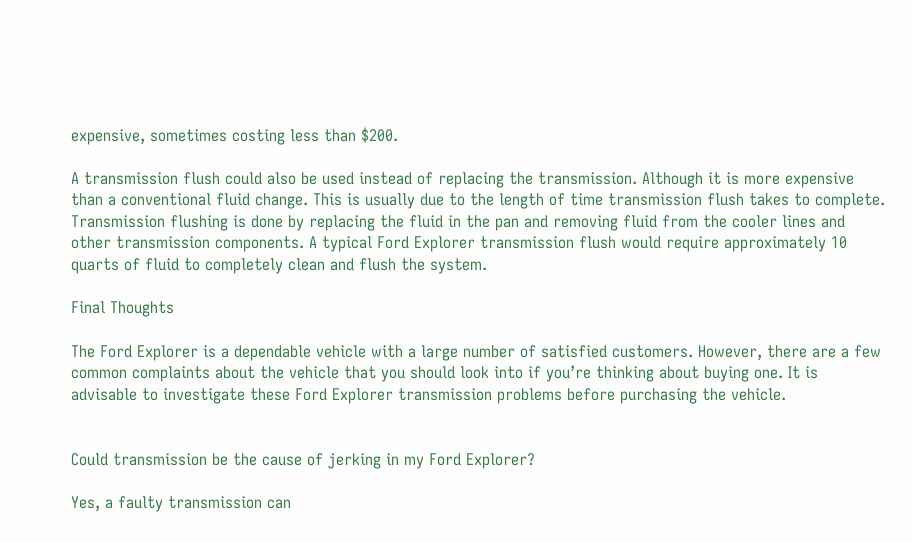expensive, sometimes costing less than $200.

A transmission flush could also be used instead of replacing the transmission. Although it is more expensive than a conventional fluid change. This is usually due to the length of time transmission flush takes to complete. Transmission flushing is done by replacing the fluid in the pan and removing fluid from the cooler lines and other transmission components. A typical Ford Explorer transmission flush would require approximately 10 quarts of fluid to completely clean and flush the system.

Final Thoughts

The Ford Explorer is a dependable vehicle with a large number of satisfied customers. However, there are a few common complaints about the vehicle that you should look into if you’re thinking about buying one. It is advisable to investigate these Ford Explorer transmission problems before purchasing the vehicle.


Could transmission be the cause of jerking in my Ford Explorer?

Yes, a faulty transmission can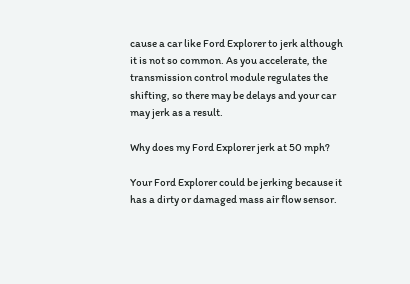cause a car like Ford Explorer to jerk although it is not so common. As you accelerate, the transmission control module regulates the shifting, so there may be delays and your car may jerk as a result.

Why does my Ford Explorer jerk at 50 mph?

Your Ford Explorer could be jerking because it has a dirty or damaged mass air flow sensor.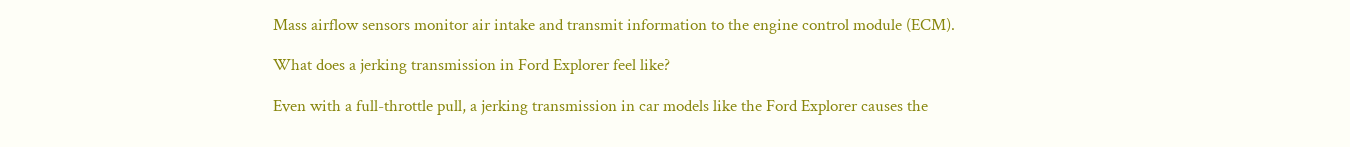Mass airflow sensors monitor air intake and transmit information to the engine control module (ECM).

What does a jerking transmission in Ford Explorer feel like?

Even with a full-throttle pull, a jerking transmission in car models like the Ford Explorer causes the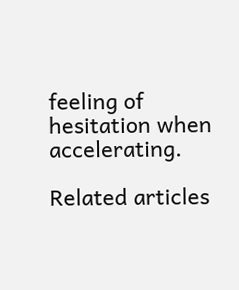feeling of hesitation when accelerating.

Related articles